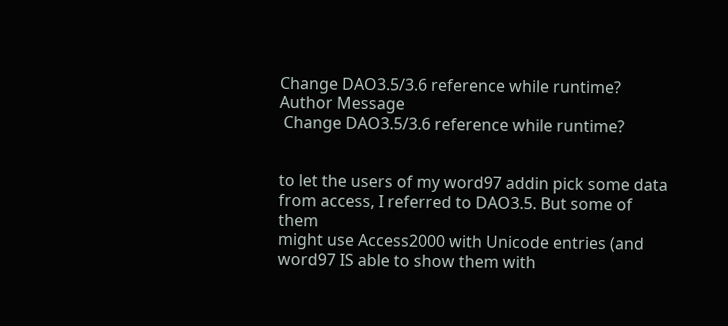Change DAO3.5/3.6 reference while runtime?
Author Message
 Change DAO3.5/3.6 reference while runtime?


to let the users of my word97 addin pick some data from access, I referred to DAO3.5. But some of them
might use Access2000 with Unicode entries (and word97 IS able to show them with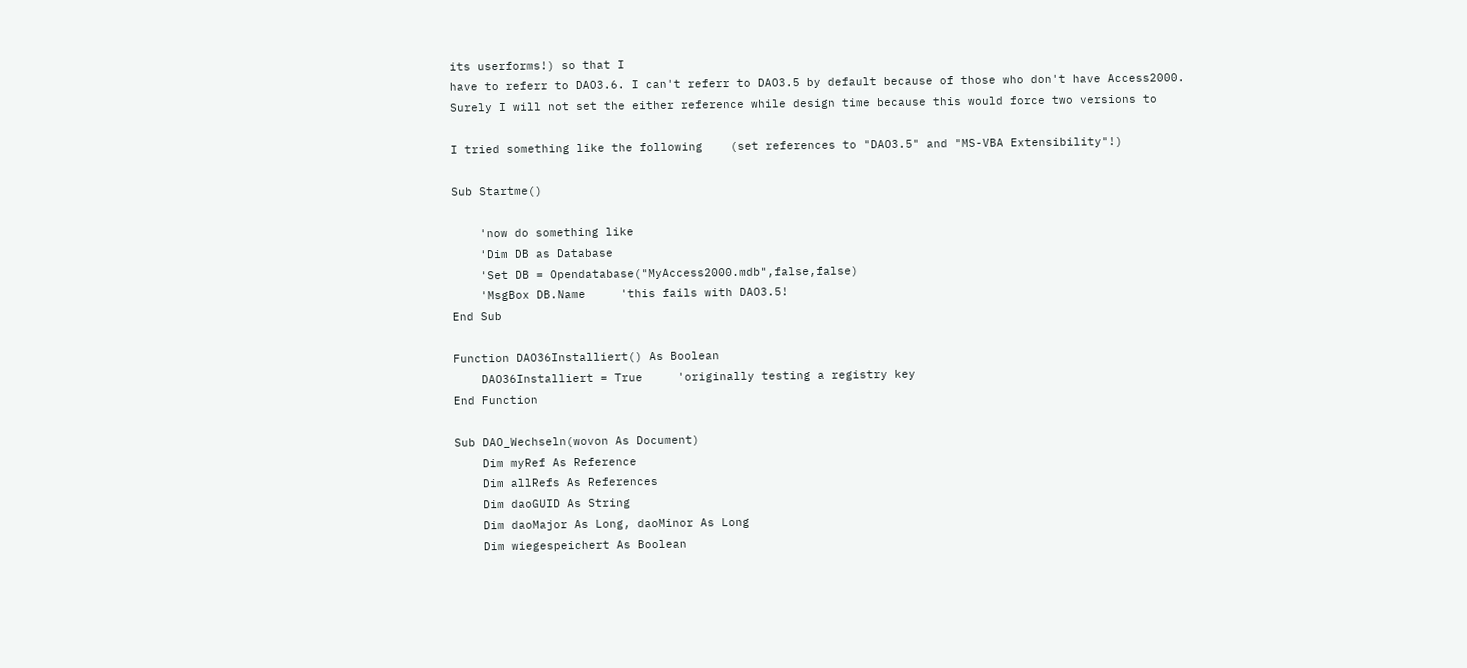its userforms!) so that I
have to referr to DAO3.6. I can't referr to DAO3.5 by default because of those who don't have Access2000.
Surely I will not set the either reference while design time because this would force two versions to

I tried something like the following    (set references to "DAO3.5" and "MS-VBA Extensibility"!)

Sub Startme()

    'now do something like
    'Dim DB as Database
    'Set DB = Opendatabase("MyAccess2000.mdb",false,false)
    'MsgBox DB.Name     'this fails with DAO3.5!
End Sub

Function DAO36Installiert() As Boolean
    DAO36Installiert = True     'originally testing a registry key
End Function

Sub DAO_Wechseln(wovon As Document)
    Dim myRef As Reference
    Dim allRefs As References
    Dim daoGUID As String
    Dim daoMajor As Long, daoMinor As Long
    Dim wiegespeichert As Boolean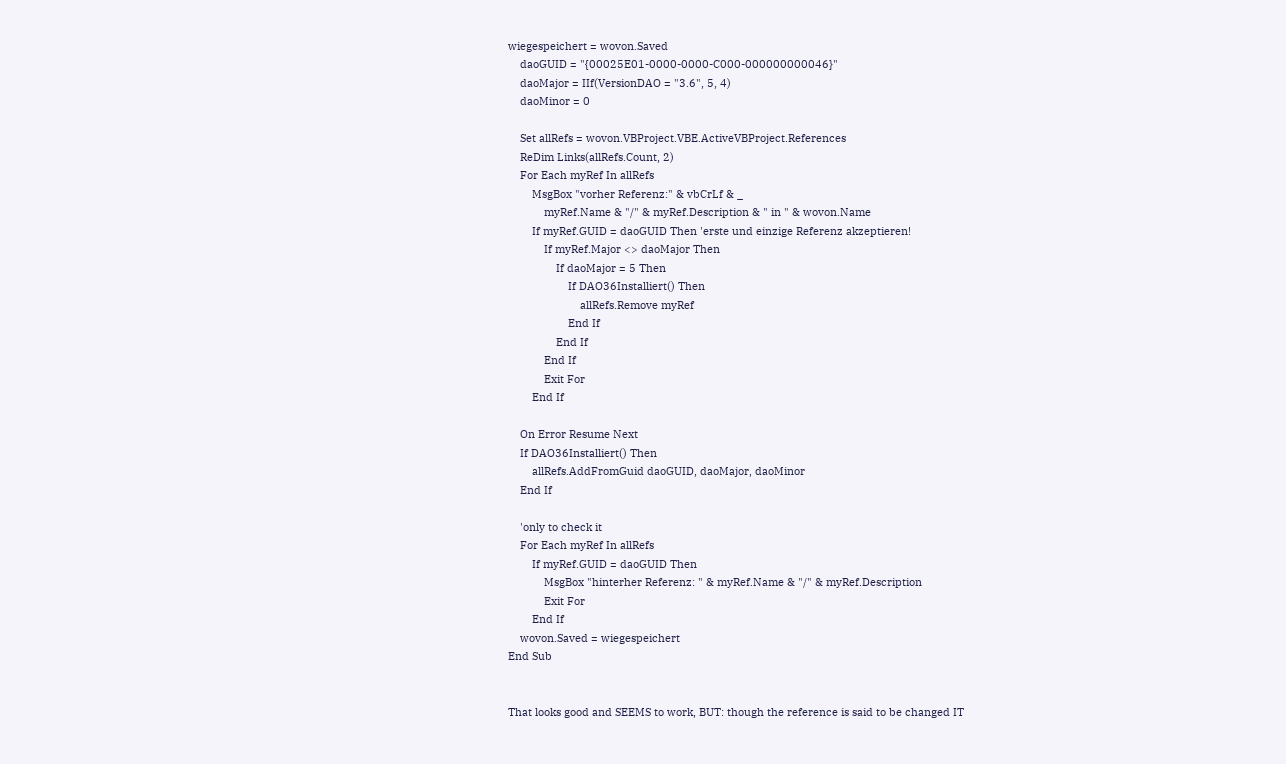wiegespeichert = wovon.Saved
    daoGUID = "{00025E01-0000-0000-C000-000000000046}"
    daoMajor = IIf(VersionDAO = "3.6", 5, 4)
    daoMinor = 0

    Set allRefs = wovon.VBProject.VBE.ActiveVBProject.References
    ReDim Links(allRefs.Count, 2)
    For Each myRef In allRefs
        MsgBox "vorher Referenz:" & vbCrLf & _
            myRef.Name & "/" & myRef.Description & " in " & wovon.Name
        If myRef.GUID = daoGUID Then 'erste und einzige Referenz akzeptieren!
            If myRef.Major <> daoMajor Then
                If daoMajor = 5 Then
                    If DAO36Installiert() Then
                        allRefs.Remove myRef
                    End If
                End If
            End If
            Exit For
        End If

    On Error Resume Next
    If DAO36Installiert() Then
        allRefs.AddFromGuid daoGUID, daoMajor, daoMinor
    End If

    'only to check it
    For Each myRef In allRefs
        If myRef.GUID = daoGUID Then
            MsgBox "hinterher Referenz: " & myRef.Name & "/" & myRef.Description
            Exit For
        End If
    wovon.Saved = wiegespeichert
End Sub


That looks good and SEEMS to work, BUT: though the reference is said to be changed IT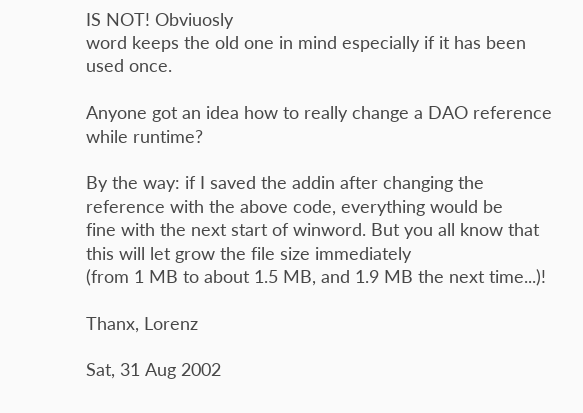IS NOT! Obviuosly
word keeps the old one in mind especially if it has been used once.

Anyone got an idea how to really change a DAO reference while runtime?

By the way: if I saved the addin after changing the reference with the above code, everything would be
fine with the next start of winword. But you all know that this will let grow the file size immediately
(from 1 MB to about 1.5 MB, and 1.9 MB the next time...)!

Thanx, Lorenz

Sat, 31 Aug 2002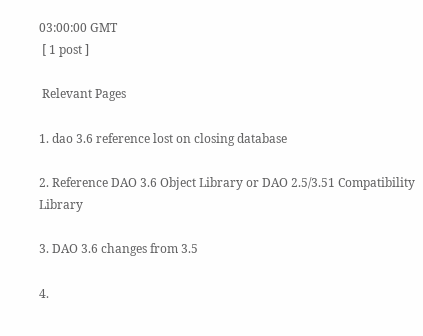03:00:00 GMT
 [ 1 post ]

 Relevant Pages

1. dao 3.6 reference lost on closing database

2. Reference DAO 3.6 Object Library or DAO 2.5/3.51 Compatibility Library

3. DAO 3.6 changes from 3.5

4.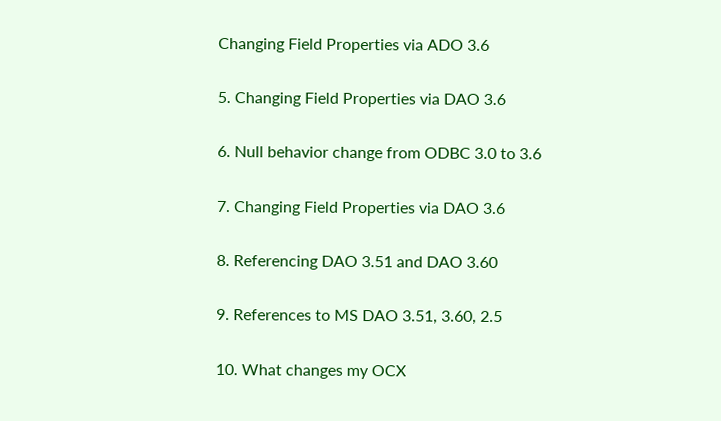Changing Field Properties via ADO 3.6

5. Changing Field Properties via DAO 3.6

6. Null behavior change from ODBC 3.0 to 3.6

7. Changing Field Properties via DAO 3.6

8. Referencing DAO 3.51 and DAO 3.60

9. References to MS DAO 3.51, 3.60, 2.5

10. What changes my OCX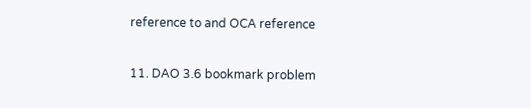reference to and OCA reference

11. DAO 3.6 bookmark problem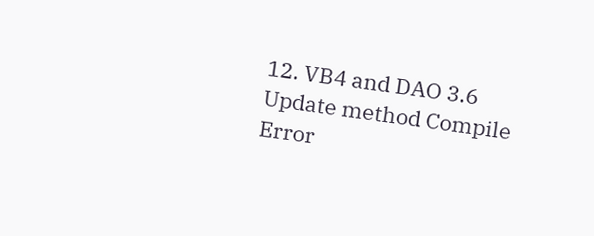12. VB4 and DAO 3.6 Update method Compile Error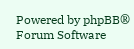Powered by phpBB® Forum Software